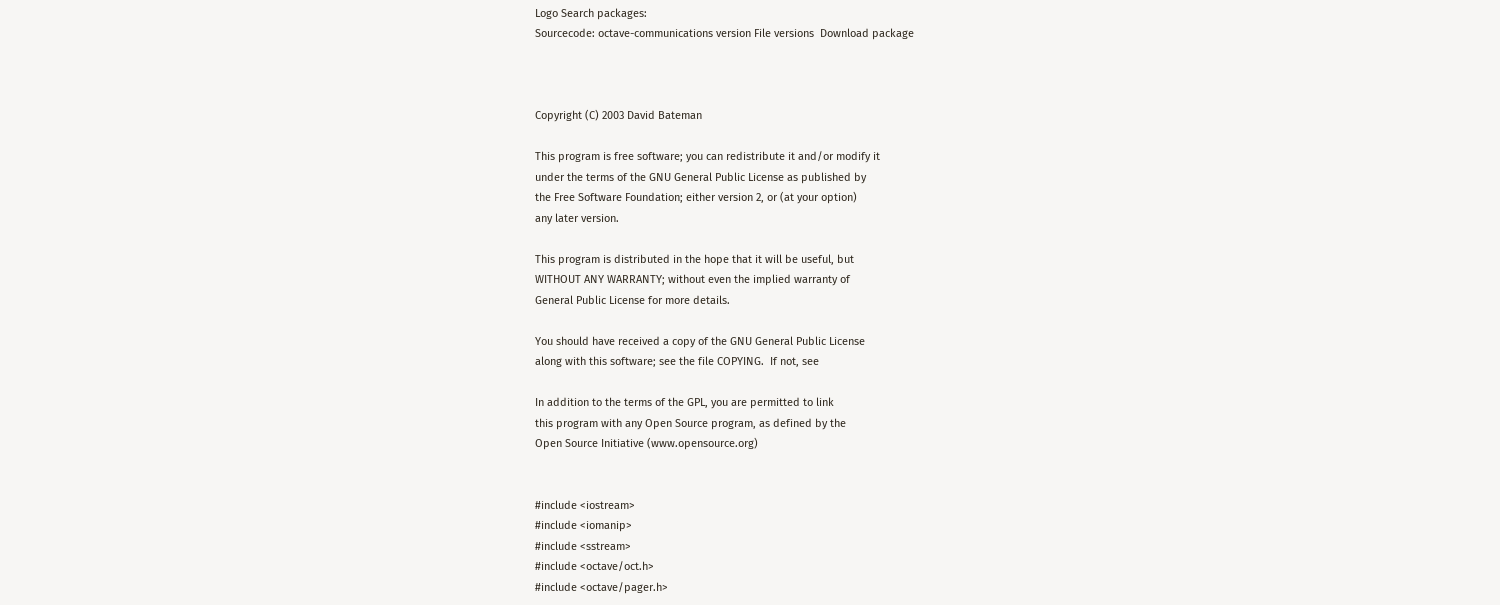Logo Search packages:
Sourcecode: octave-communications version File versions  Download package



Copyright (C) 2003 David Bateman

This program is free software; you can redistribute it and/or modify it
under the terms of the GNU General Public License as published by
the Free Software Foundation; either version 2, or (at your option)
any later version.

This program is distributed in the hope that it will be useful, but
WITHOUT ANY WARRANTY; without even the implied warranty of
General Public License for more details.

You should have received a copy of the GNU General Public License
along with this software; see the file COPYING.  If not, see

In addition to the terms of the GPL, you are permitted to link
this program with any Open Source program, as defined by the
Open Source Initiative (www.opensource.org)


#include <iostream>
#include <iomanip>
#include <sstream>
#include <octave/oct.h>
#include <octave/pager.h>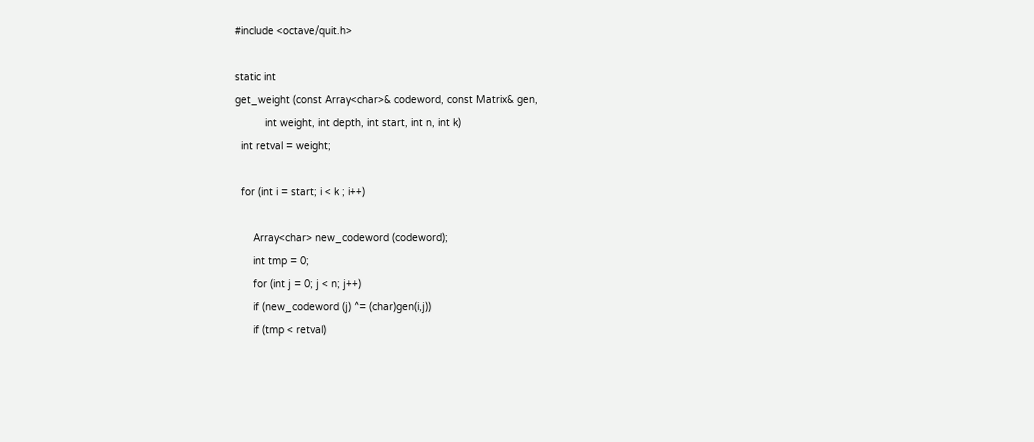#include <octave/quit.h>

static int
get_weight (const Array<char>& codeword, const Matrix& gen,
          int weight, int depth, int start, int n, int k)
  int retval = weight;

  for (int i = start; i < k ; i++)

      Array<char> new_codeword (codeword);
      int tmp = 0;
      for (int j = 0; j < n; j++)
      if (new_codeword (j) ^= (char)gen(i,j))
      if (tmp < retval)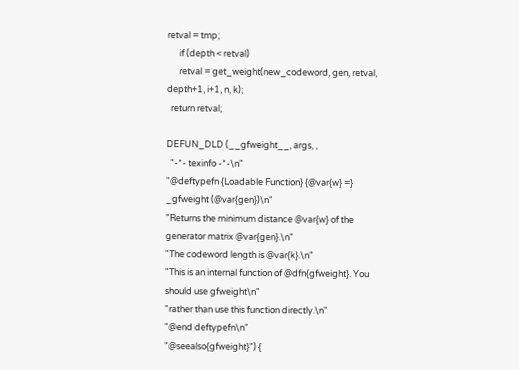retval = tmp;
      if (depth < retval)
      retval = get_weight(new_codeword, gen, retval, depth+1, i+1, n, k);
  return retval;

DEFUN_DLD (__gfweight__, args, ,
  "-*- texinfo -*-\n"
"@deftypefn {Loadable Function} {@var{w} =} _gfweight (@var{gen})\n"
"Returns the minimum distance @var{w} of the generator matrix @var{gen}.\n"
"The codeword length is @var{k}.\n"
"This is an internal function of @dfn{gfweight}. You should use gfweight\n"
"rather than use this function directly.\n"
"@end deftypefn\n"
"@seealso{gfweight}") {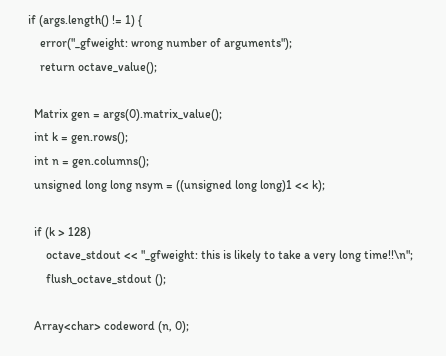if (args.length() != 1) {
    error("_gfweight: wrong number of arguments");
    return octave_value();

  Matrix gen = args(0).matrix_value();
  int k = gen.rows();
  int n = gen.columns();
  unsigned long long nsym = ((unsigned long long)1 << k);

  if (k > 128)
      octave_stdout << "_gfweight: this is likely to take a very long time!!\n";
      flush_octave_stdout ();

  Array<char> codeword (n, 0);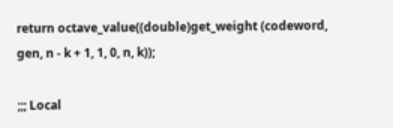return octave_value((double)get_weight (codeword, gen, n - k + 1, 1, 0, n, k));

;;; Local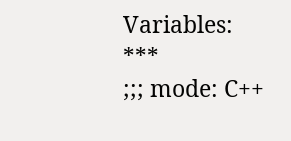Variables: ***
;;; mode: C++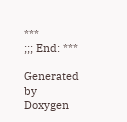***
;;; End: ***

Generated by  Doxygen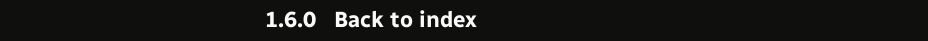1.6.0   Back to index